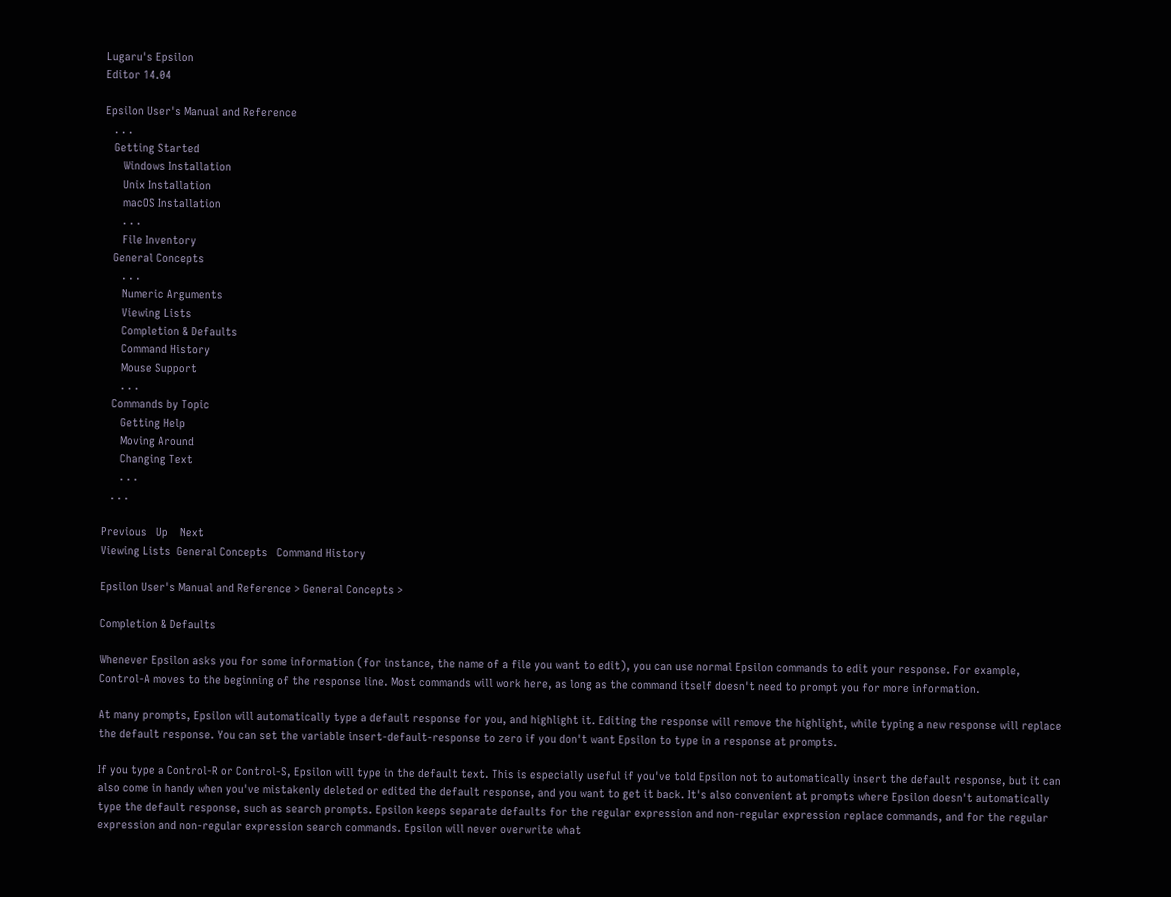Lugaru's Epsilon
Editor 14.04

Epsilon User's Manual and Reference
   . . .
   Getting Started
      Windows Installation
      Unix Installation
      macOS Installation
      . . .
      File Inventory
   General Concepts
      . . .
      Numeric Arguments
      Viewing Lists
      Completion & Defaults
      Command History
      Mouse Support
      . . .
   Commands by Topic
      Getting Help
      Moving Around
      Changing Text
      . . .
   . . .

Previous   Up    Next
Viewing Lists  General Concepts   Command History

Epsilon User's Manual and Reference > General Concepts >

Completion & Defaults

Whenever Epsilon asks you for some information (for instance, the name of a file you want to edit), you can use normal Epsilon commands to edit your response. For example, Control-A moves to the beginning of the response line. Most commands will work here, as long as the command itself doesn't need to prompt you for more information.

At many prompts, Epsilon will automatically type a default response for you, and highlight it. Editing the response will remove the highlight, while typing a new response will replace the default response. You can set the variable insert-default-response to zero if you don't want Epsilon to type in a response at prompts.

If you type a Control-R or Control-S, Epsilon will type in the default text. This is especially useful if you've told Epsilon not to automatically insert the default response, but it can also come in handy when you've mistakenly deleted or edited the default response, and you want to get it back. It's also convenient at prompts where Epsilon doesn't automatically type the default response, such as search prompts. Epsilon keeps separate defaults for the regular expression and non-regular expression replace commands, and for the regular expression and non-regular expression search commands. Epsilon will never overwrite what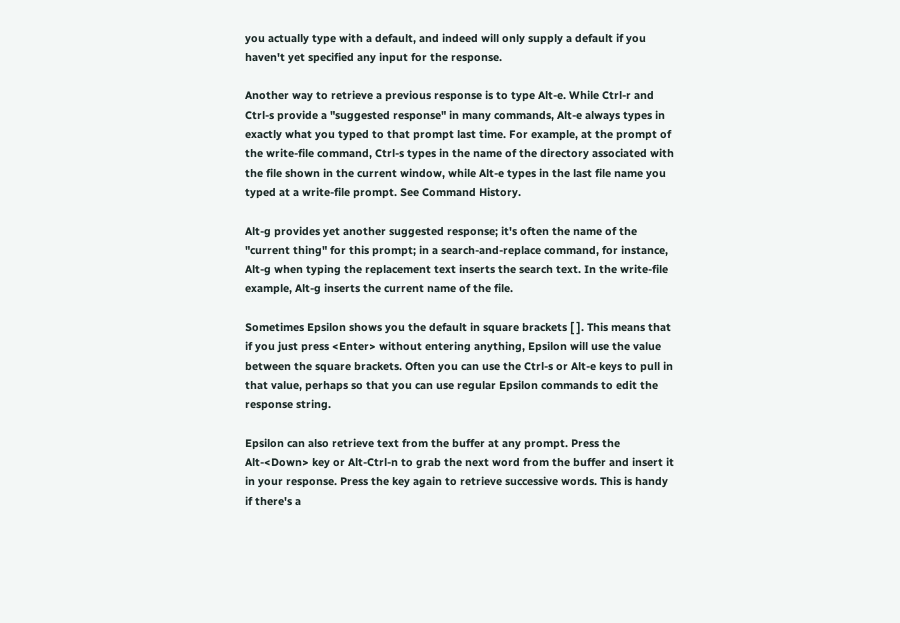you actually type with a default, and indeed will only supply a default if you haven't yet specified any input for the response.

Another way to retrieve a previous response is to type Alt-e. While Ctrl-r and Ctrl-s provide a "suggested response" in many commands, Alt-e always types in exactly what you typed to that prompt last time. For example, at the prompt of the write-file command, Ctrl-s types in the name of the directory associated with the file shown in the current window, while Alt-e types in the last file name you typed at a write-file prompt. See Command History.

Alt-g provides yet another suggested response; it's often the name of the "current thing" for this prompt; in a search-and-replace command, for instance, Alt-g when typing the replacement text inserts the search text. In the write-file example, Alt-g inserts the current name of the file.

Sometimes Epsilon shows you the default in square brackets [ ]. This means that if you just press <Enter> without entering anything, Epsilon will use the value between the square brackets. Often you can use the Ctrl-s or Alt-e keys to pull in that value, perhaps so that you can use regular Epsilon commands to edit the response string.

Epsilon can also retrieve text from the buffer at any prompt. Press the Alt-<Down> key or Alt-Ctrl-n to grab the next word from the buffer and insert it in your response. Press the key again to retrieve successive words. This is handy if there's a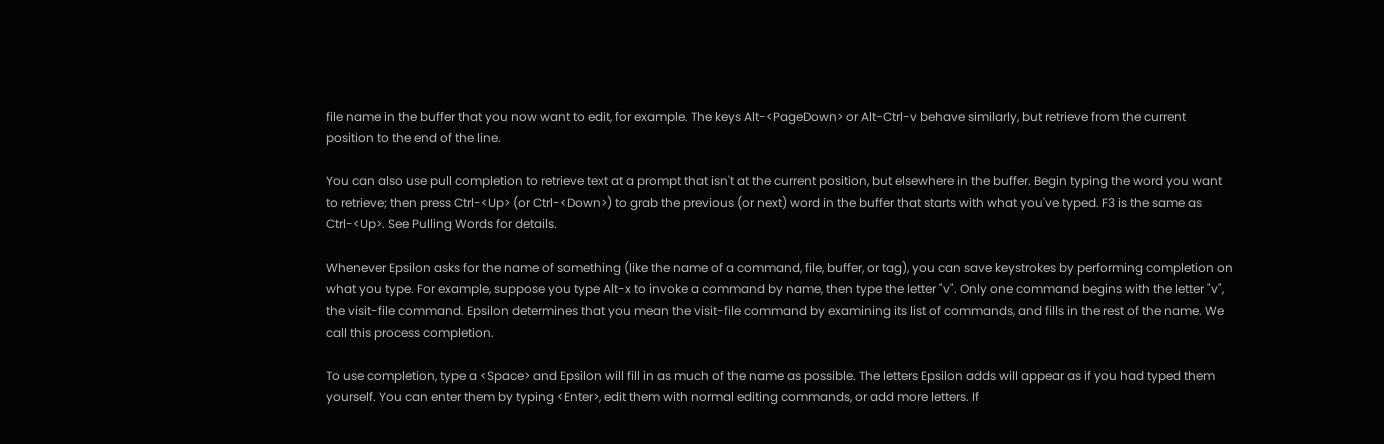file name in the buffer that you now want to edit, for example. The keys Alt-<PageDown> or Alt-Ctrl-v behave similarly, but retrieve from the current position to the end of the line.

You can also use pull completion to retrieve text at a prompt that isn't at the current position, but elsewhere in the buffer. Begin typing the word you want to retrieve; then press Ctrl-<Up> (or Ctrl-<Down>) to grab the previous (or next) word in the buffer that starts with what you've typed. F3 is the same as Ctrl-<Up>. See Pulling Words for details.

Whenever Epsilon asks for the name of something (like the name of a command, file, buffer, or tag), you can save keystrokes by performing completion on what you type. For example, suppose you type Alt-x to invoke a command by name, then type the letter "v". Only one command begins with the letter "v", the visit-file command. Epsilon determines that you mean the visit-file command by examining its list of commands, and fills in the rest of the name. We call this process completion.

To use completion, type a <Space> and Epsilon will fill in as much of the name as possible. The letters Epsilon adds will appear as if you had typed them yourself. You can enter them by typing <Enter>, edit them with normal editing commands, or add more letters. If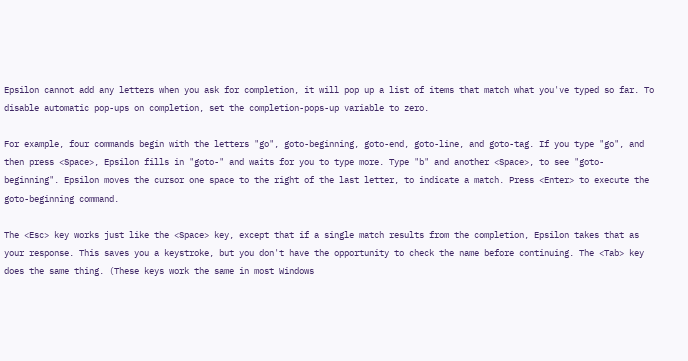Epsilon cannot add any letters when you ask for completion, it will pop up a list of items that match what you've typed so far. To disable automatic pop-ups on completion, set the completion-pops-up variable to zero.

For example, four commands begin with the letters "go", goto-beginning, goto-end, goto-line, and goto-tag. If you type "go", and then press <Space>, Epsilon fills in "goto-" and waits for you to type more. Type "b" and another <Space>, to see "goto-beginning". Epsilon moves the cursor one space to the right of the last letter, to indicate a match. Press <Enter> to execute the goto-beginning command.

The <Esc> key works just like the <Space> key, except that if a single match results from the completion, Epsilon takes that as your response. This saves you a keystroke, but you don't have the opportunity to check the name before continuing. The <Tab> key does the same thing. (These keys work the same in most Windows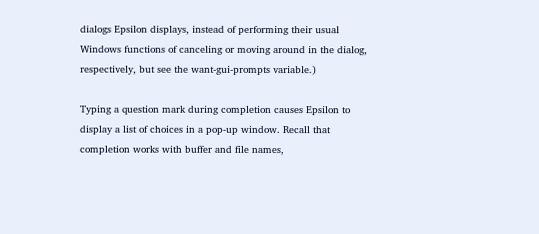dialogs Epsilon displays, instead of performing their usual Windows functions of canceling or moving around in the dialog, respectively, but see the want-gui-prompts variable.)

Typing a question mark during completion causes Epsilon to display a list of choices in a pop-up window. Recall that completion works with buffer and file names,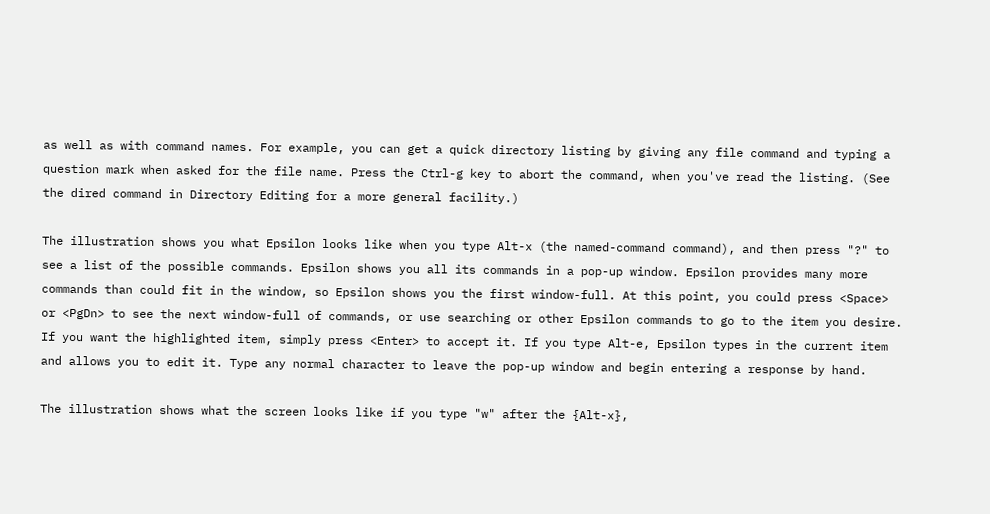as well as with command names. For example, you can get a quick directory listing by giving any file command and typing a question mark when asked for the file name. Press the Ctrl-g key to abort the command, when you've read the listing. (See the dired command in Directory Editing for a more general facility.)

The illustration shows you what Epsilon looks like when you type Alt-x (the named-command command), and then press "?" to see a list of the possible commands. Epsilon shows you all its commands in a pop-up window. Epsilon provides many more commands than could fit in the window, so Epsilon shows you the first window-full. At this point, you could press <Space> or <PgDn> to see the next window-full of commands, or use searching or other Epsilon commands to go to the item you desire. If you want the highlighted item, simply press <Enter> to accept it. If you type Alt-e, Epsilon types in the current item and allows you to edit it. Type any normal character to leave the pop-up window and begin entering a response by hand.

The illustration shows what the screen looks like if you type "w" after the {Alt-x},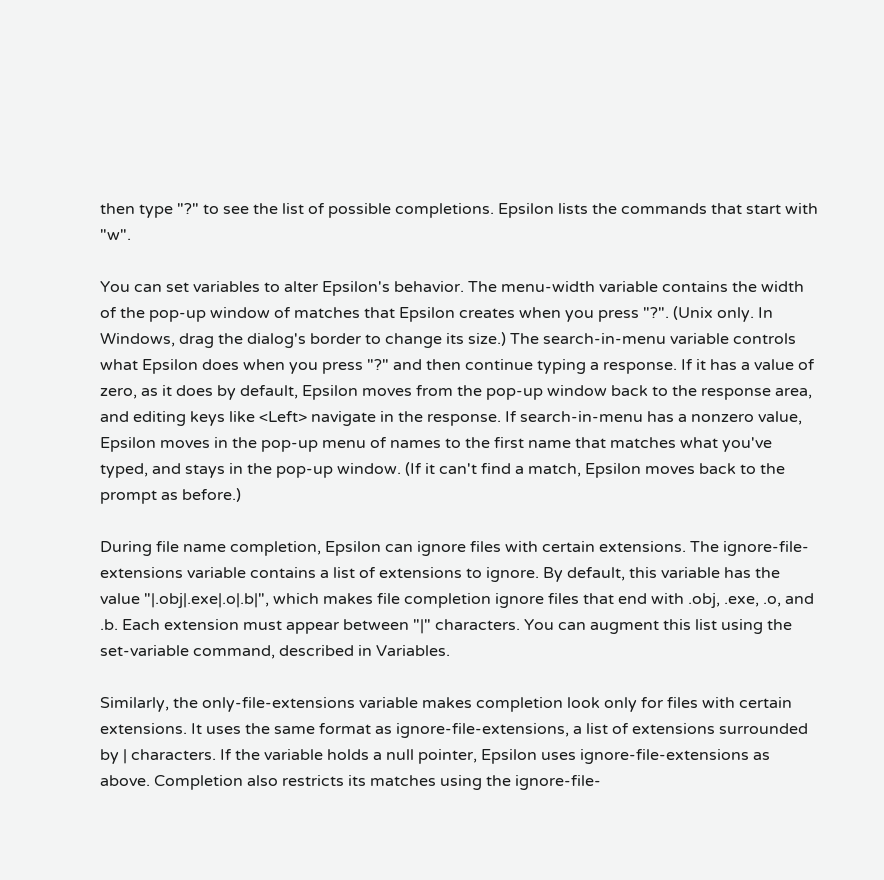then type "?" to see the list of possible completions. Epsilon lists the commands that start with "w".

You can set variables to alter Epsilon's behavior. The menu-width variable contains the width of the pop-up window of matches that Epsilon creates when you press "?". (Unix only. In Windows, drag the dialog's border to change its size.) The search-in-menu variable controls what Epsilon does when you press "?" and then continue typing a response. If it has a value of zero, as it does by default, Epsilon moves from the pop-up window back to the response area, and editing keys like <Left> navigate in the response. If search-in-menu has a nonzero value, Epsilon moves in the pop-up menu of names to the first name that matches what you've typed, and stays in the pop-up window. (If it can't find a match, Epsilon moves back to the prompt as before.)

During file name completion, Epsilon can ignore files with certain extensions. The ignore-file-extensions variable contains a list of extensions to ignore. By default, this variable has the value "|.obj|.exe|.o|.b|", which makes file completion ignore files that end with .obj, .exe, .o, and .b. Each extension must appear between "|" characters. You can augment this list using the set-variable command, described in Variables.

Similarly, the only-file-extensions variable makes completion look only for files with certain extensions. It uses the same format as ignore-file-extensions, a list of extensions surrounded by | characters. If the variable holds a null pointer, Epsilon uses ignore-file-extensions as above. Completion also restricts its matches using the ignore-file-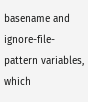basename and ignore-file-pattern variables, which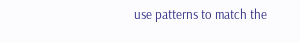use patterns to match the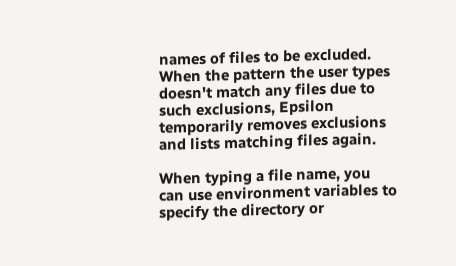names of files to be excluded. When the pattern the user types doesn't match any files due to such exclusions, Epsilon temporarily removes exclusions and lists matching files again.

When typing a file name, you can use environment variables to specify the directory or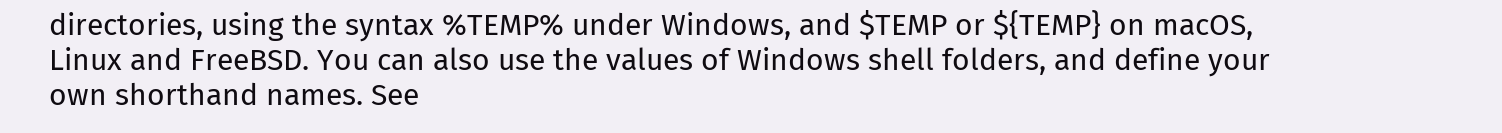directories, using the syntax %TEMP% under Windows, and $TEMP or ${TEMP} on macOS, Linux and FreeBSD. You can also use the values of Windows shell folders, and define your own shorthand names. See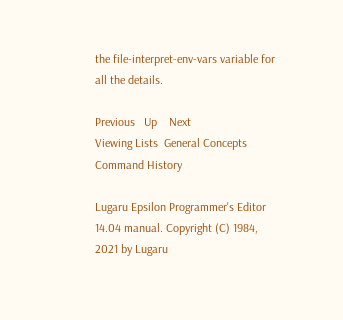the file-interpret-env-vars variable for all the details.

Previous   Up    Next
Viewing Lists  General Concepts   Command History

Lugaru Epsilon Programmer's Editor 14.04 manual. Copyright (C) 1984, 2021 by Lugaru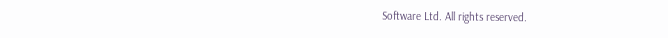Software Ltd. All rights reserved.